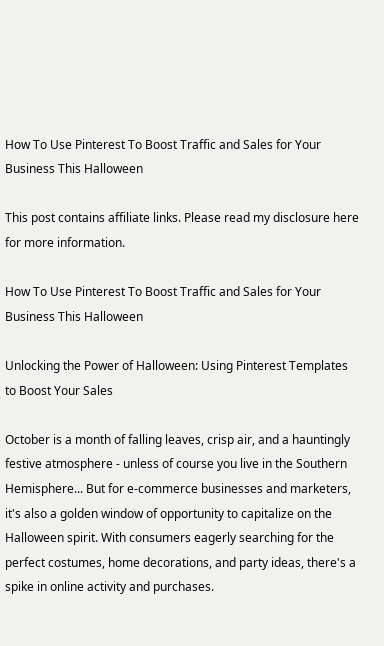How To Use Pinterest To Boost Traffic and Sales for Your Business This Halloween

This post contains affiliate links. Please read my disclosure here for more information.

How To Use Pinterest To Boost Traffic and Sales for Your Business This Halloween

Unlocking the Power of Halloween: Using Pinterest Templates to Boost Your Sales

October is a month of falling leaves, crisp air, and a hauntingly festive atmosphere - unless of course you live in the Southern Hemisphere... But for e-commerce businesses and marketers, it's also a golden window of opportunity to capitalize on the Halloween spirit. With consumers eagerly searching for the perfect costumes, home decorations, and party ideas, there's a spike in online activity and purchases.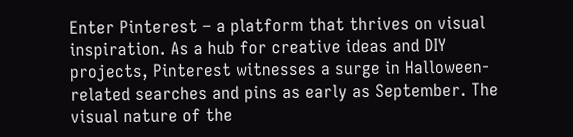Enter Pinterest – a platform that thrives on visual inspiration. As a hub for creative ideas and DIY projects, Pinterest witnesses a surge in Halloween-related searches and pins as early as September. The visual nature of the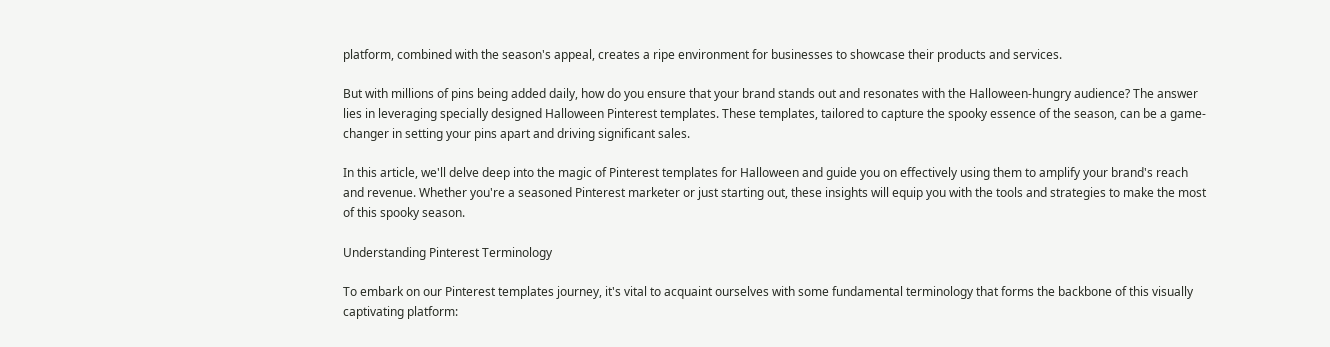platform, combined with the season's appeal, creates a ripe environment for businesses to showcase their products and services.

But with millions of pins being added daily, how do you ensure that your brand stands out and resonates with the Halloween-hungry audience? The answer lies in leveraging specially designed Halloween Pinterest templates. These templates, tailored to capture the spooky essence of the season, can be a game-changer in setting your pins apart and driving significant sales.

In this article, we'll delve deep into the magic of Pinterest templates for Halloween and guide you on effectively using them to amplify your brand's reach and revenue. Whether you're a seasoned Pinterest marketer or just starting out, these insights will equip you with the tools and strategies to make the most of this spooky season.

Understanding Pinterest Terminology

To embark on our Pinterest templates journey, it's vital to acquaint ourselves with some fundamental terminology that forms the backbone of this visually captivating platform: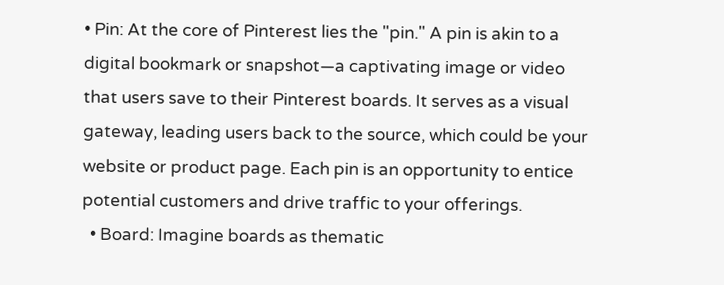• Pin: At the core of Pinterest lies the "pin." A pin is akin to a digital bookmark or snapshot—a captivating image or video that users save to their Pinterest boards. It serves as a visual gateway, leading users back to the source, which could be your website or product page. Each pin is an opportunity to entice potential customers and drive traffic to your offerings.
  • Board: Imagine boards as thematic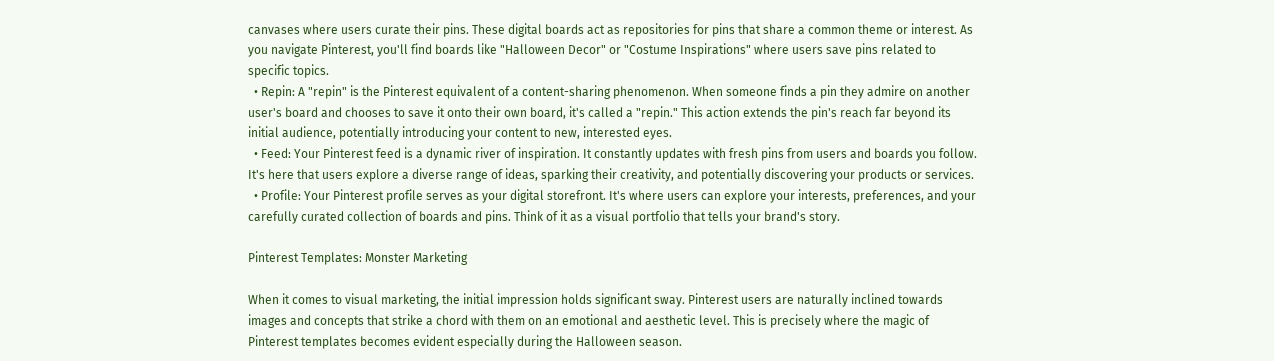canvases where users curate their pins. These digital boards act as repositories for pins that share a common theme or interest. As you navigate Pinterest, you'll find boards like "Halloween Decor" or "Costume Inspirations" where users save pins related to specific topics.
  • Repin: A "repin" is the Pinterest equivalent of a content-sharing phenomenon. When someone finds a pin they admire on another user's board and chooses to save it onto their own board, it's called a "repin." This action extends the pin's reach far beyond its initial audience, potentially introducing your content to new, interested eyes.
  • Feed: Your Pinterest feed is a dynamic river of inspiration. It constantly updates with fresh pins from users and boards you follow. It's here that users explore a diverse range of ideas, sparking their creativity, and potentially discovering your products or services.
  • Profile: Your Pinterest profile serves as your digital storefront. It's where users can explore your interests, preferences, and your carefully curated collection of boards and pins. Think of it as a visual portfolio that tells your brand's story.

Pinterest Templates: Monster Marketing

When it comes to visual marketing, the initial impression holds significant sway. Pinterest users are naturally inclined towards images and concepts that strike a chord with them on an emotional and aesthetic level. This is precisely where the magic of Pinterest templates becomes evident especially during the Halloween season.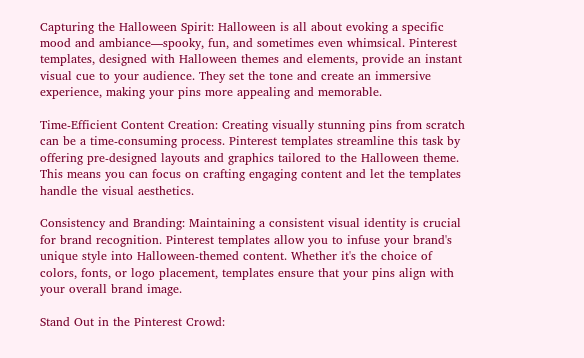Capturing the Halloween Spirit: Halloween is all about evoking a specific mood and ambiance—spooky, fun, and sometimes even whimsical. Pinterest templates, designed with Halloween themes and elements, provide an instant visual cue to your audience. They set the tone and create an immersive experience, making your pins more appealing and memorable.

Time-Efficient Content Creation: Creating visually stunning pins from scratch can be a time-consuming process. Pinterest templates streamline this task by offering pre-designed layouts and graphics tailored to the Halloween theme. This means you can focus on crafting engaging content and let the templates handle the visual aesthetics.

Consistency and Branding: Maintaining a consistent visual identity is crucial for brand recognition. Pinterest templates allow you to infuse your brand's unique style into Halloween-themed content. Whether it's the choice of colors, fonts, or logo placement, templates ensure that your pins align with your overall brand image.

Stand Out in the Pinterest Crowd: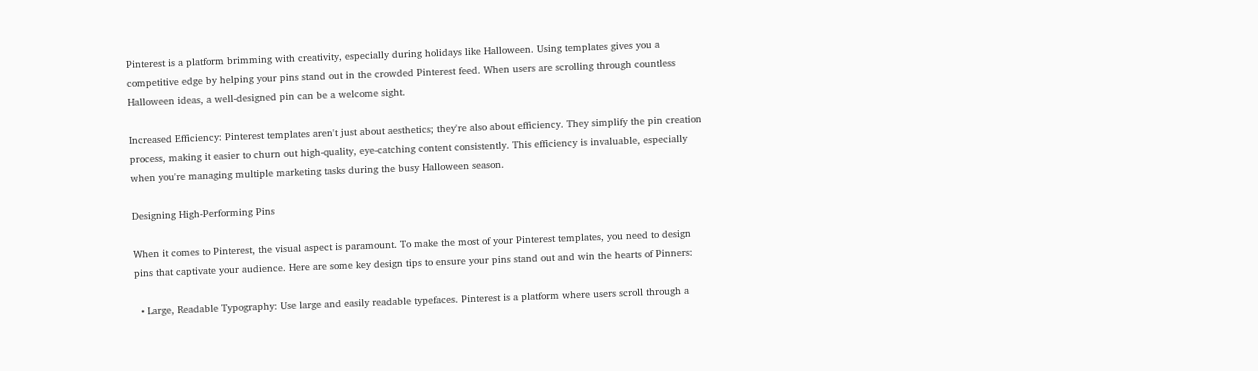Pinterest is a platform brimming with creativity, especially during holidays like Halloween. Using templates gives you a competitive edge by helping your pins stand out in the crowded Pinterest feed. When users are scrolling through countless Halloween ideas, a well-designed pin can be a welcome sight.

Increased Efficiency: Pinterest templates aren't just about aesthetics; they're also about efficiency. They simplify the pin creation process, making it easier to churn out high-quality, eye-catching content consistently. This efficiency is invaluable, especially when you're managing multiple marketing tasks during the busy Halloween season.

Designing High-Performing Pins

When it comes to Pinterest, the visual aspect is paramount. To make the most of your Pinterest templates, you need to design pins that captivate your audience. Here are some key design tips to ensure your pins stand out and win the hearts of Pinners:

  • Large, Readable Typography: Use large and easily readable typefaces. Pinterest is a platform where users scroll through a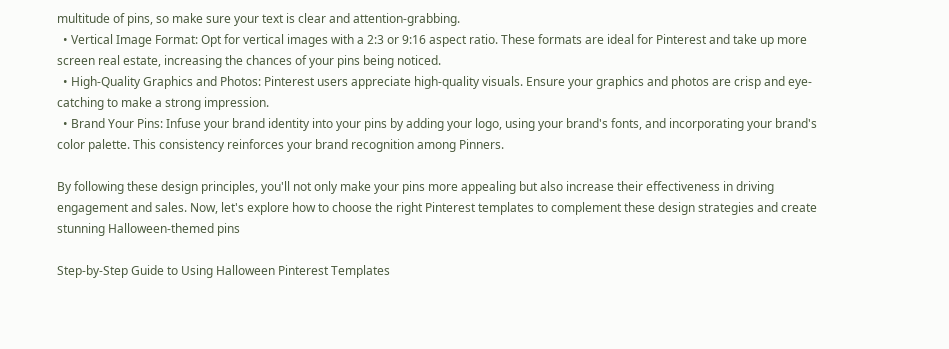multitude of pins, so make sure your text is clear and attention-grabbing.
  • Vertical Image Format: Opt for vertical images with a 2:3 or 9:16 aspect ratio. These formats are ideal for Pinterest and take up more screen real estate, increasing the chances of your pins being noticed.
  • High-Quality Graphics and Photos: Pinterest users appreciate high-quality visuals. Ensure your graphics and photos are crisp and eye-catching to make a strong impression.
  • Brand Your Pins: Infuse your brand identity into your pins by adding your logo, using your brand's fonts, and incorporating your brand's color palette. This consistency reinforces your brand recognition among Pinners.

By following these design principles, you'll not only make your pins more appealing but also increase their effectiveness in driving engagement and sales. Now, let's explore how to choose the right Pinterest templates to complement these design strategies and create stunning Halloween-themed pins

Step-by-Step Guide to Using Halloween Pinterest Templates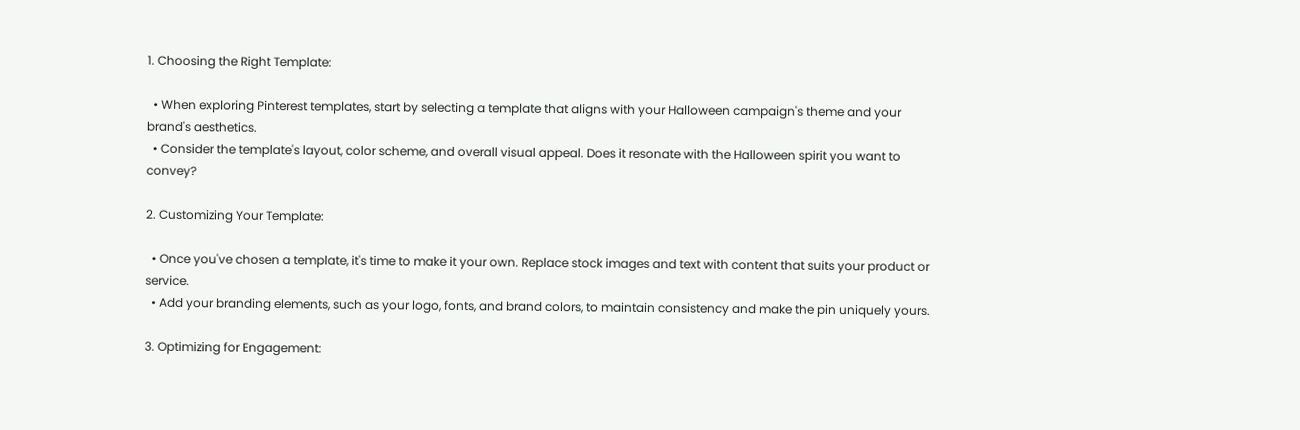1. Choosing the Right Template:

  • When exploring Pinterest templates, start by selecting a template that aligns with your Halloween campaign's theme and your brand's aesthetics.
  • Consider the template's layout, color scheme, and overall visual appeal. Does it resonate with the Halloween spirit you want to convey?

2. Customizing Your Template:

  • Once you've chosen a template, it's time to make it your own. Replace stock images and text with content that suits your product or service.
  • Add your branding elements, such as your logo, fonts, and brand colors, to maintain consistency and make the pin uniquely yours.

3. Optimizing for Engagement: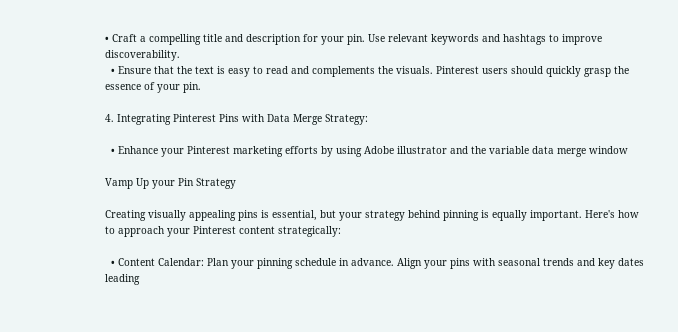• Craft a compelling title and description for your pin. Use relevant keywords and hashtags to improve discoverability.
  • Ensure that the text is easy to read and complements the visuals. Pinterest users should quickly grasp the essence of your pin.

4. Integrating Pinterest Pins with Data Merge Strategy:

  • Enhance your Pinterest marketing efforts by using Adobe illustrator and the variable data merge window

Vamp Up your Pin Strategy

Creating visually appealing pins is essential, but your strategy behind pinning is equally important. Here's how to approach your Pinterest content strategically:

  • Content Calendar: Plan your pinning schedule in advance. Align your pins with seasonal trends and key dates leading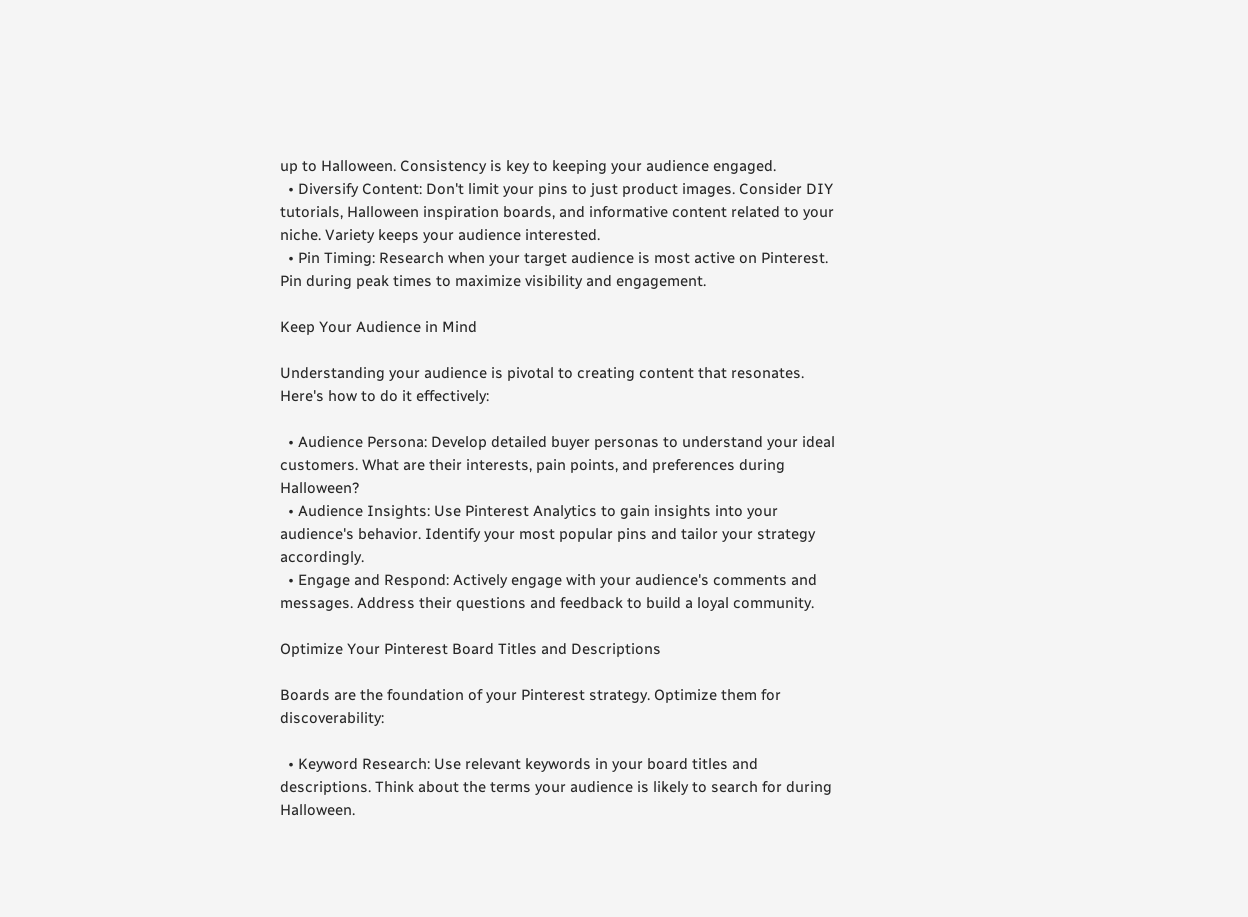up to Halloween. Consistency is key to keeping your audience engaged.
  • Diversify Content: Don't limit your pins to just product images. Consider DIY tutorials, Halloween inspiration boards, and informative content related to your niche. Variety keeps your audience interested.
  • Pin Timing: Research when your target audience is most active on Pinterest. Pin during peak times to maximize visibility and engagement.

Keep Your Audience in Mind

Understanding your audience is pivotal to creating content that resonates. Here's how to do it effectively:

  • Audience Persona: Develop detailed buyer personas to understand your ideal customers. What are their interests, pain points, and preferences during Halloween?
  • Audience Insights: Use Pinterest Analytics to gain insights into your audience's behavior. Identify your most popular pins and tailor your strategy accordingly.
  • Engage and Respond: Actively engage with your audience's comments and messages. Address their questions and feedback to build a loyal community.

Optimize Your Pinterest Board Titles and Descriptions

Boards are the foundation of your Pinterest strategy. Optimize them for discoverability:

  • Keyword Research: Use relevant keywords in your board titles and descriptions. Think about the terms your audience is likely to search for during Halloween.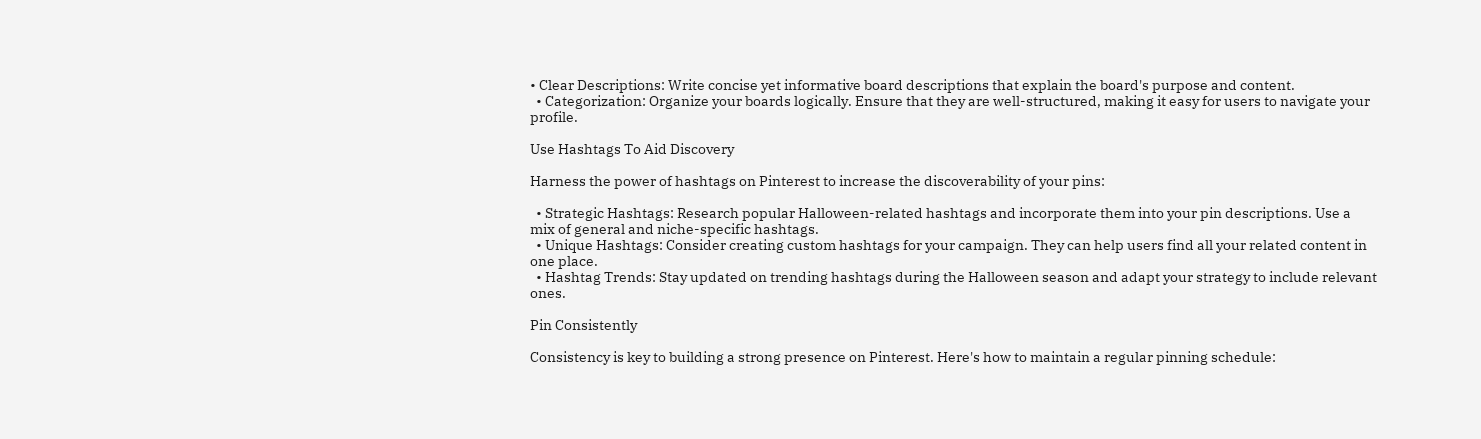• Clear Descriptions: Write concise yet informative board descriptions that explain the board's purpose and content.
  • Categorization: Organize your boards logically. Ensure that they are well-structured, making it easy for users to navigate your profile.

Use Hashtags To Aid Discovery

Harness the power of hashtags on Pinterest to increase the discoverability of your pins:

  • Strategic Hashtags: Research popular Halloween-related hashtags and incorporate them into your pin descriptions. Use a mix of general and niche-specific hashtags.
  • Unique Hashtags: Consider creating custom hashtags for your campaign. They can help users find all your related content in one place.
  • Hashtag Trends: Stay updated on trending hashtags during the Halloween season and adapt your strategy to include relevant ones.

Pin Consistently

Consistency is key to building a strong presence on Pinterest. Here's how to maintain a regular pinning schedule: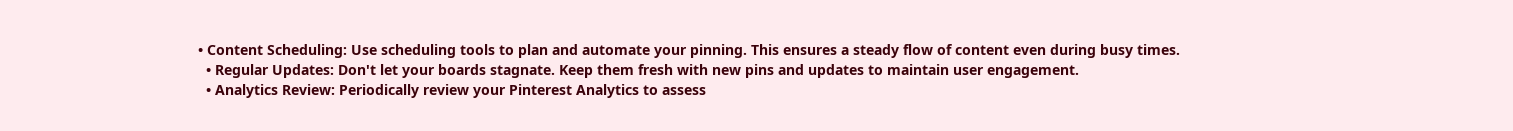• Content Scheduling: Use scheduling tools to plan and automate your pinning. This ensures a steady flow of content even during busy times.
  • Regular Updates: Don't let your boards stagnate. Keep them fresh with new pins and updates to maintain user engagement.
  • Analytics Review: Periodically review your Pinterest Analytics to assess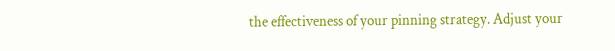the effectiveness of your pinning strategy. Adjust your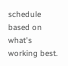schedule based on what's working best.